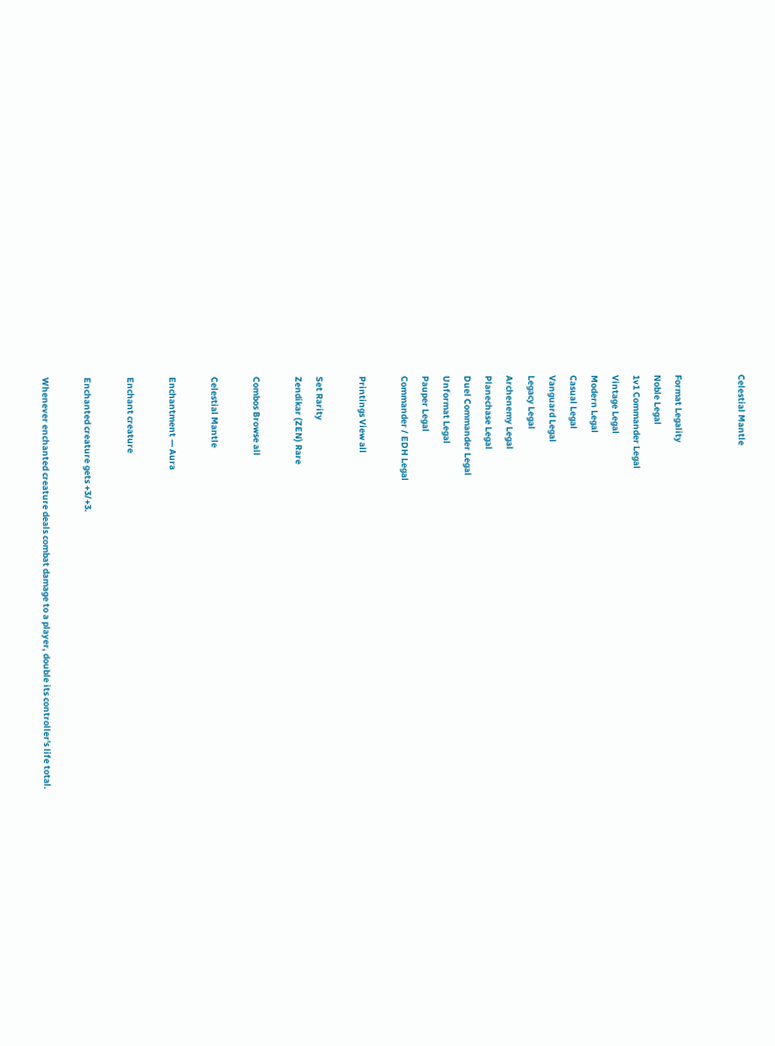Celestial Mantle


Format Legality
Noble Legal
1v1 Commander Legal
Vintage Legal
Modern Legal
Casual Legal
Vanguard Legal
Legacy Legal
Archenemy Legal
Planechase Legal
Duel Commander Legal
Unformat Legal
Pauper Legal
Commander / EDH Legal

Printings View all

Set Rarity
Zendikar (ZEN) Rare

Combos Browse all

Celestial Mantle

Enchantment — Aura

Enchant creature

Enchanted creature gets +3/+3.

Whenever enchanted creature deals combat damage to a player, double its controller's life total.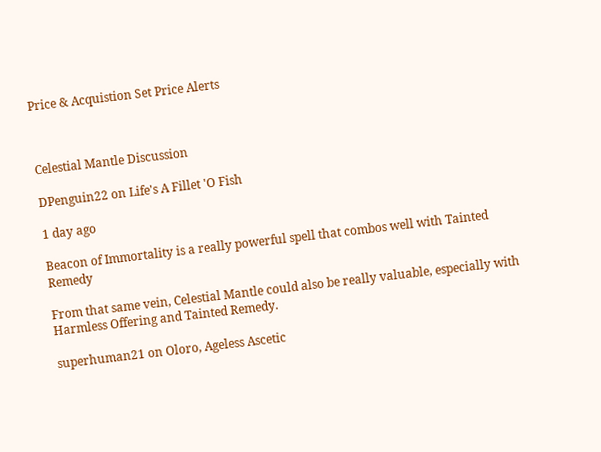Price & Acquistion Set Price Alerts



Celestial Mantle Discussion

DPenguin22 on Life's A Fillet 'O Fish

1 day ago

Beacon of Immortality is a really powerful spell that combos well with Tainted Remedy

From that same vein, Celestial Mantle could also be really valuable, especially with Harmless Offering and Tainted Remedy.

superhuman21 on Oloro, Ageless Ascetic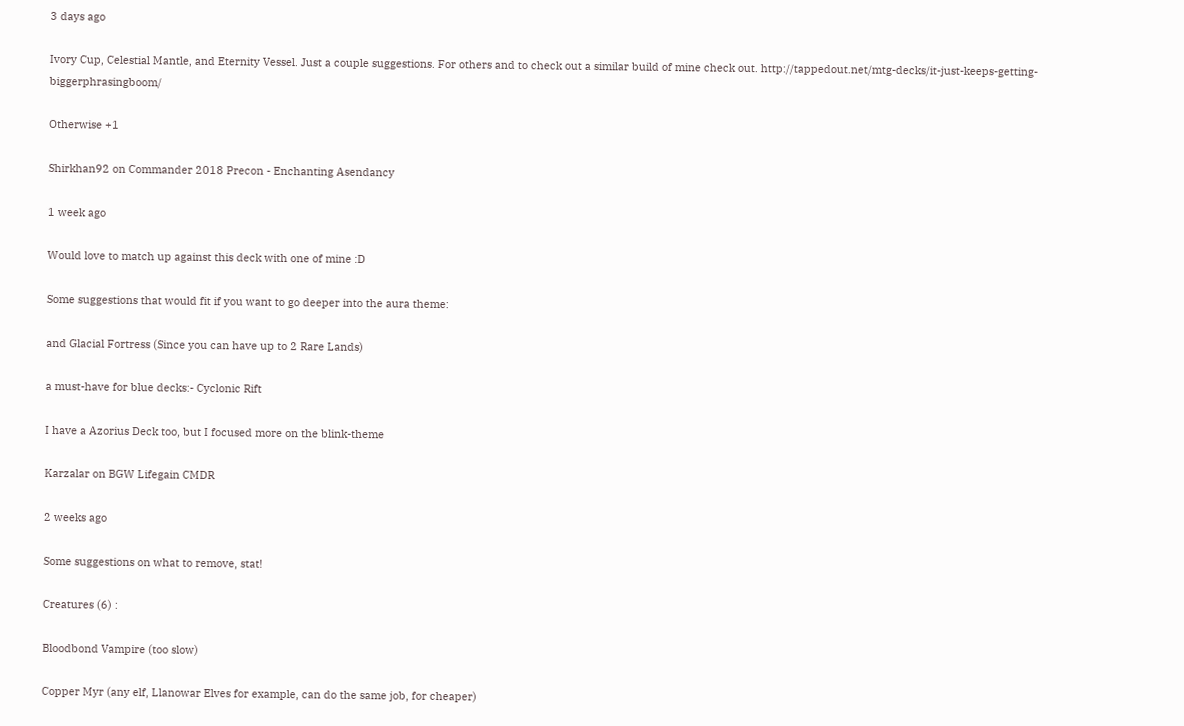3 days ago

Ivory Cup, Celestial Mantle, and Eternity Vessel. Just a couple suggestions. For others and to check out a similar build of mine check out. http://tappedout.net/mtg-decks/it-just-keeps-getting-biggerphrasingboom/

Otherwise +1

Shirkhan92 on Commander 2018 Precon - Enchanting Asendancy

1 week ago

Would love to match up against this deck with one of mine :D

Some suggestions that would fit if you want to go deeper into the aura theme:

and Glacial Fortress (Since you can have up to 2 Rare Lands)

a must-have for blue decks:- Cyclonic Rift

I have a Azorius Deck too, but I focused more on the blink-theme

Karzalar on BGW Lifegain CMDR

2 weeks ago

Some suggestions on what to remove, stat!

Creatures (6) :

Bloodbond Vampire (too slow)

Copper Myr (any elf, Llanowar Elves for example, can do the same job, for cheaper)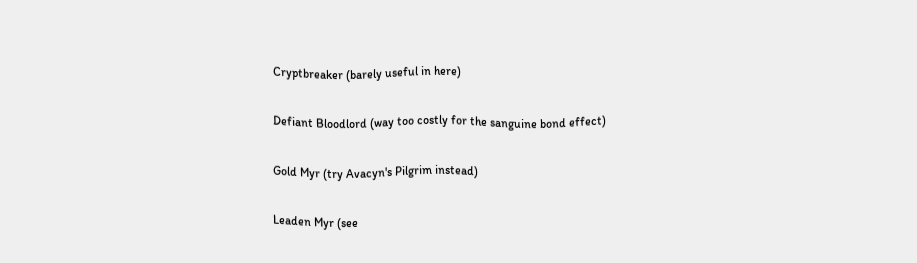Cryptbreaker (barely useful in here)

Defiant Bloodlord (way too costly for the sanguine bond effect)

Gold Myr (try Avacyn's Pilgrim instead)

Leaden Myr (see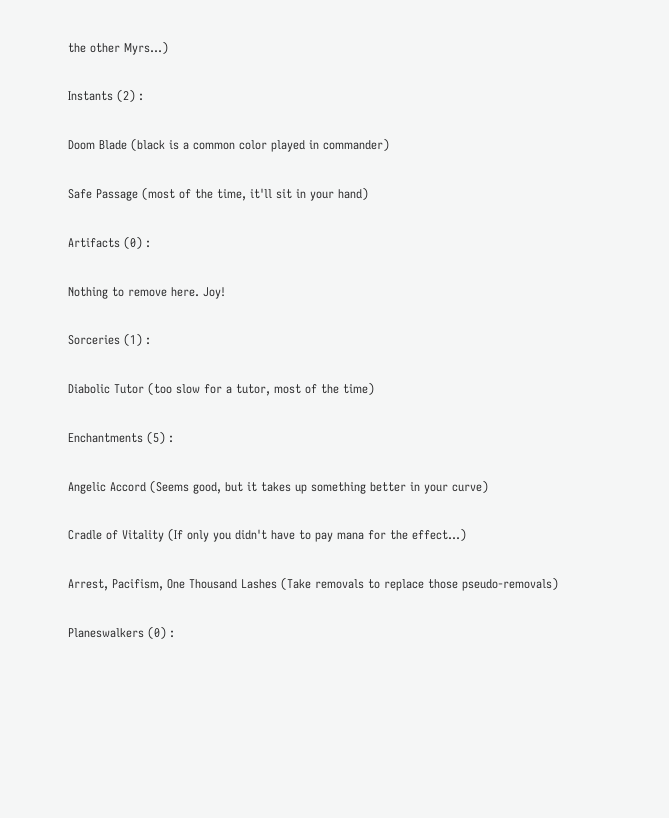the other Myrs...)

Instants (2) :

Doom Blade (black is a common color played in commander)

Safe Passage (most of the time, it'll sit in your hand)

Artifacts (0) :

Nothing to remove here. Joy!

Sorceries (1) :

Diabolic Tutor (too slow for a tutor, most of the time)

Enchantments (5) :

Angelic Accord (Seems good, but it takes up something better in your curve)

Cradle of Vitality (If only you didn't have to pay mana for the effect...)

Arrest, Pacifism, One Thousand Lashes (Take removals to replace those pseudo-removals)

Planeswalkers (0) :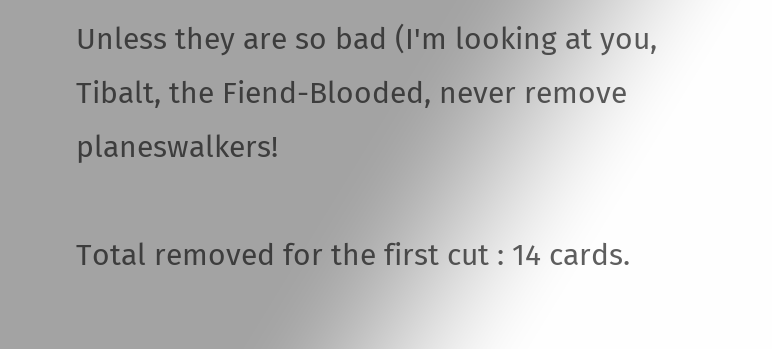Unless they are so bad (I'm looking at you, Tibalt, the Fiend-Blooded, never remove planeswalkers!

Total removed for the first cut : 14 cards.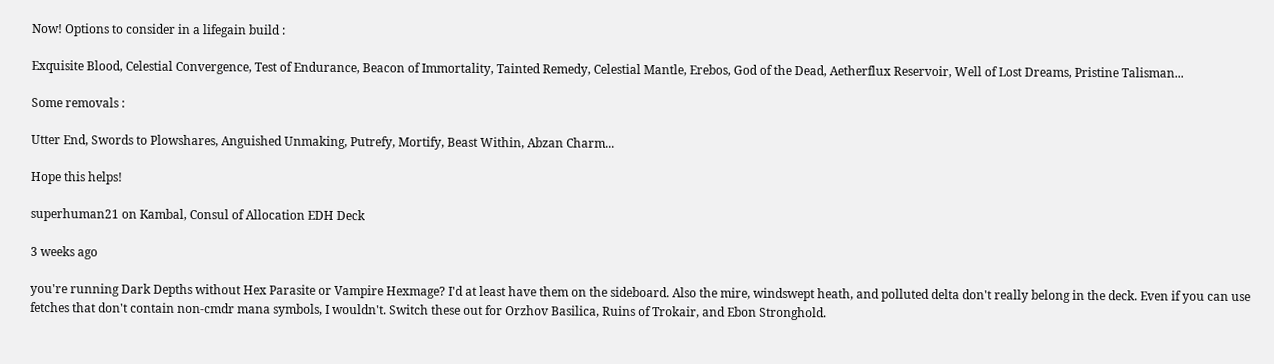Now! Options to consider in a lifegain build :

Exquisite Blood, Celestial Convergence, Test of Endurance, Beacon of Immortality, Tainted Remedy, Celestial Mantle, Erebos, God of the Dead, Aetherflux Reservoir, Well of Lost Dreams, Pristine Talisman...

Some removals :

Utter End, Swords to Plowshares, Anguished Unmaking, Putrefy, Mortify, Beast Within, Abzan Charm...

Hope this helps!

superhuman21 on Kambal, Consul of Allocation EDH Deck

3 weeks ago

you're running Dark Depths without Hex Parasite or Vampire Hexmage? I'd at least have them on the sideboard. Also the mire, windswept heath, and polluted delta don't really belong in the deck. Even if you can use fetches that don't contain non-cmdr mana symbols, I wouldn't. Switch these out for Orzhov Basilica, Ruins of Trokair, and Ebon Stronghold.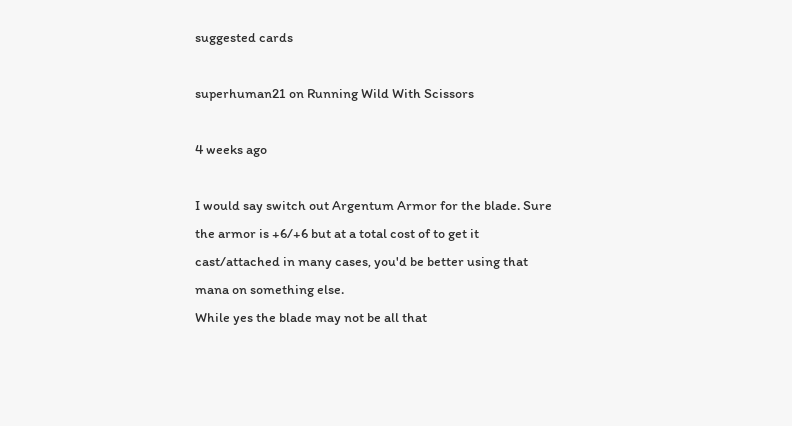suggested cards

superhuman21 on Running Wild With Scissors

4 weeks ago

I would say switch out Argentum Armor for the blade. Sure the armor is +6/+6 but at a total cost of to get it cast/attached in many cases, you'd be better using that mana on something else.
While yes the blade may not be all that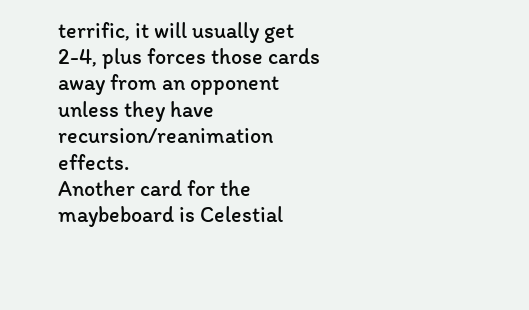terrific, it will usually get 2-4, plus forces those cards away from an opponent unless they have recursion/reanimation effects.
Another card for the maybeboard is Celestial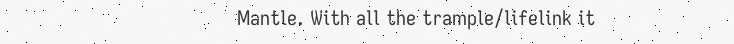Mantle. With all the trample/lifelink it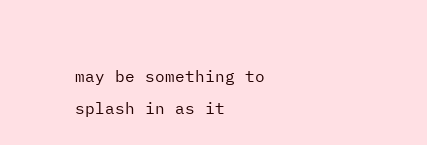may be something to splash in as it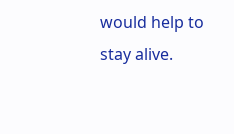would help to stay alive.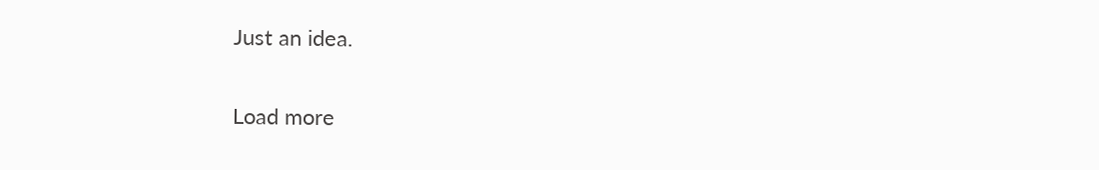Just an idea.

Load more